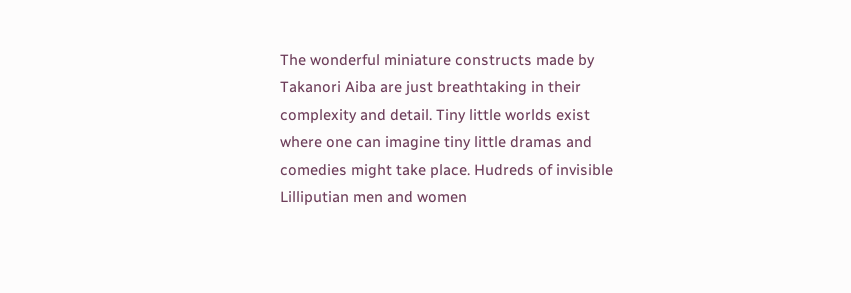The wonderful miniature constructs made by Takanori Aiba are just breathtaking in their complexity and detail. Tiny little worlds exist where one can imagine tiny little dramas and comedies might take place. Hudreds of invisible Lilliputian men and women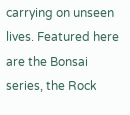carrying on unseen lives. Featured here are the Bonsai series, the Rock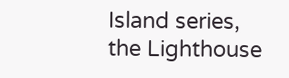Island series, the Lighthouse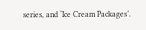series, and ‘Ice Cream Packages’.